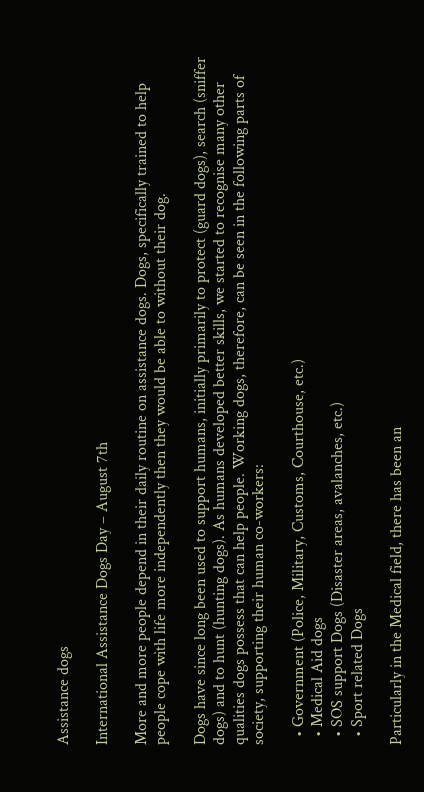Assistance dogs

International Assistance Dogs Day – August 7th

More and more people depend in their daily routine on assistance dogs. Dogs, specifically trained to help people cope with life more independently then they would be able to without their dog.

Dogs have since long been used to support humans, initially primarily to protect (guard dogs), search (sniffer dogs) and to hunt (hunting dogs). As humans developed better skills, we started to recognise many other qualities dogs possess that can help people. Working dogs, therefore, can be seen in the following parts of society, supporting their human co-workers:

  • Government (Police, Military, Customs, Courthouse, etc.)
  • Medical Aid dogs
  • SOS support Dogs (Disaster areas, avalanches, etc.)
  • Sport related Dogs

Particularly in the Medical field, there has been an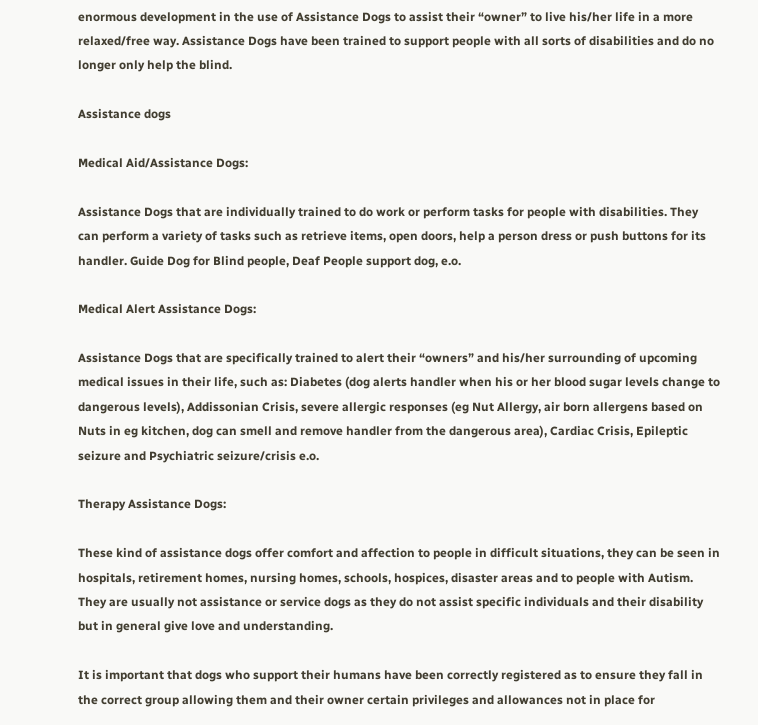enormous development in the use of Assistance Dogs to assist their “owner” to live his/her life in a more relaxed/free way. Assistance Dogs have been trained to support people with all sorts of disabilities and do no longer only help the blind.

Assistance dogs

Medical Aid/Assistance Dogs:

Assistance Dogs that are individually trained to do work or perform tasks for people with disabilities. They can perform a variety of tasks such as retrieve items, open doors, help a person dress or push buttons for its handler. Guide Dog for Blind people, Deaf People support dog, e.o.

Medical Alert Assistance Dogs:

Assistance Dogs that are specifically trained to alert their “owners” and his/her surrounding of upcoming medical issues in their life, such as: Diabetes (dog alerts handler when his or her blood sugar levels change to dangerous levels), Addissonian Crisis, severe allergic responses (eg Nut Allergy, air born allergens based on Nuts in eg kitchen, dog can smell and remove handler from the dangerous area), Cardiac Crisis, Epileptic seizure and Psychiatric seizure/crisis e.o.

Therapy Assistance Dogs:

These kind of assistance dogs offer comfort and affection to people in difficult situations, they can be seen in hospitals, retirement homes, nursing homes, schools, hospices, disaster areas and to people with Autism. They are usually not assistance or service dogs as they do not assist specific individuals and their disability but in general give love and understanding.

It is important that dogs who support their humans have been correctly registered as to ensure they fall in the correct group allowing them and their owner certain privileges and allowances not in place for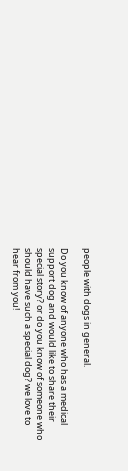people with dogs in general.

Do you know of anyone who has a medical support dog and would like to share their special story? or do you know of someone who should have such a special dog? we love to hear from you!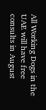All Working Dogs in the UAE will have free consults in August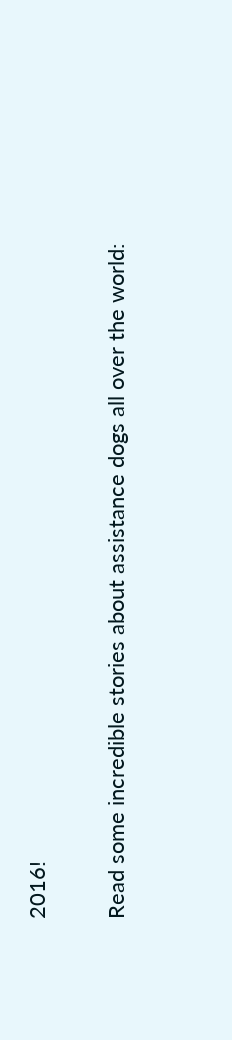2016!

Read some incredible stories about assistance dogs all over the world: